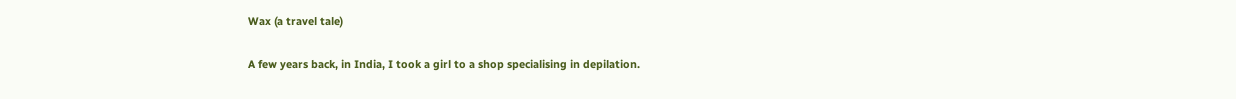Wax (a travel tale)

A few years back, in India, I took a girl to a shop specialising in depilation.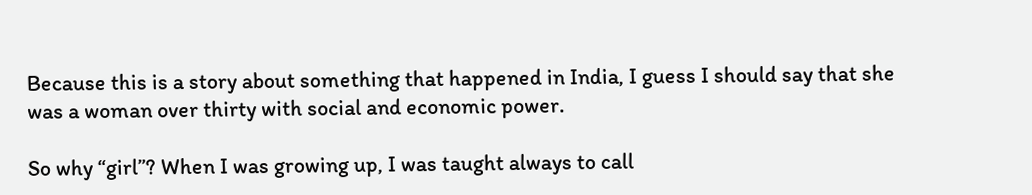Because this is a story about something that happened in India, I guess I should say that she was a woman over thirty with social and economic power.

So why “girl”? When I was growing up, I was taught always to call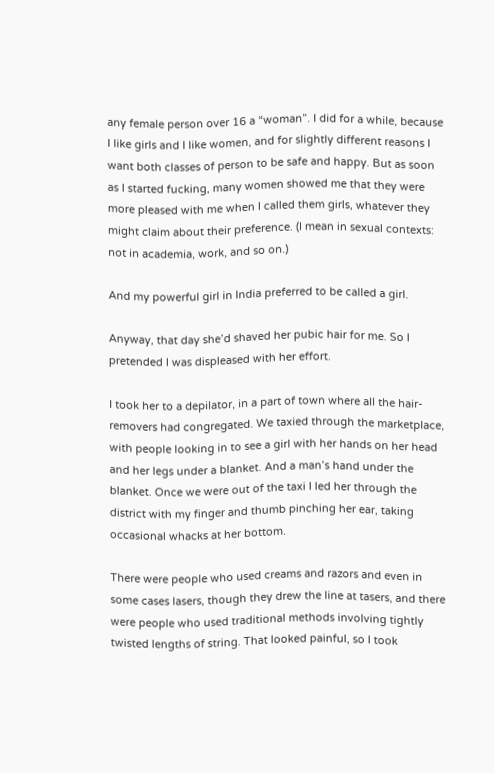any female person over 16 a “woman”. I did for a while, because I like girls and I like women, and for slightly different reasons I want both classes of person to be safe and happy. But as soon as I started fucking, many women showed me that they were more pleased with me when I called them girls, whatever they might claim about their preference. (I mean in sexual contexts: not in academia, work, and so on.)

And my powerful girl in India preferred to be called a girl.

Anyway, that day she’d shaved her pubic hair for me. So I pretended I was displeased with her effort.

I took her to a depilator, in a part of town where all the hair-removers had congregated. We taxied through the marketplace, with people looking in to see a girl with her hands on her head and her legs under a blanket. And a man’s hand under the blanket. Once we were out of the taxi I led her through the district with my finger and thumb pinching her ear, taking occasional whacks at her bottom.

There were people who used creams and razors and even in some cases lasers, though they drew the line at tasers, and there were people who used traditional methods involving tightly twisted lengths of string. That looked painful, so I took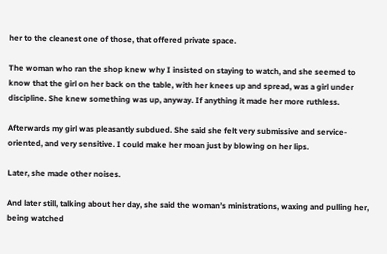her to the cleanest one of those, that offered private space.

The woman who ran the shop knew why I insisted on staying to watch, and she seemed to know that the girl on her back on the table, with her knees up and spread, was a girl under discipline. She knew something was up, anyway. If anything it made her more ruthless.

Afterwards my girl was pleasantly subdued. She said she felt very submissive and service-oriented, and very sensitive. I could make her moan just by blowing on her lips.

Later, she made other noises.

And later still, talking about her day, she said the woman’s ministrations, waxing and pulling her, being watched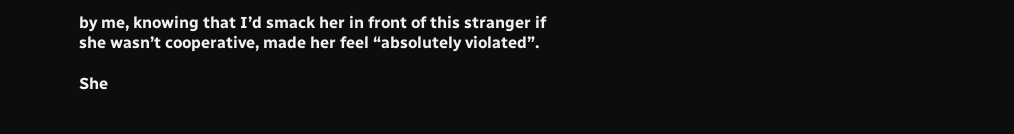by me, knowing that I’d smack her in front of this stranger if she wasn’t cooperative, made her feel “absolutely violated”.

She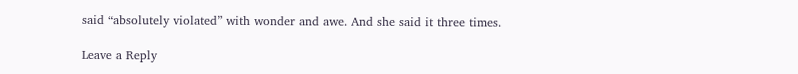said “absolutely violated” with wonder and awe. And she said it three times.

Leave a Reply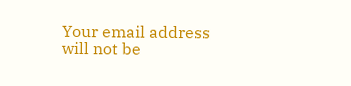Your email address will not be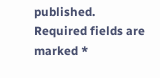published. Required fields are marked *